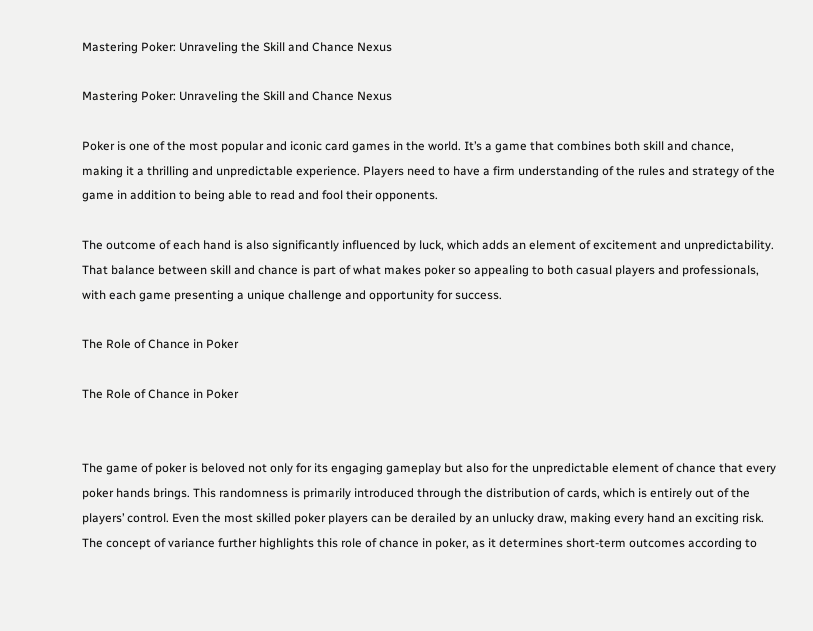Mastering Poker: Unraveling the Skill and Chance Nexus

Mastering Poker: Unraveling the Skill and Chance Nexus

Poker is one of the most popular and iconic card games in the world. It’s a game that combines both skill and chance, making it a thrilling and unpredictable experience. Players need to have a firm understanding of the rules and strategy of the game in addition to being able to read and fool their opponents.

The outcome of each hand is also significantly influenced by luck, which adds an element of excitement and unpredictability. That balance between skill and chance is part of what makes poker so appealing to both casual players and professionals, with each game presenting a unique challenge and opportunity for success.

The Role of Chance in Poker

The Role of Chance in Poker


The game of poker is beloved not only for its engaging gameplay but also for the unpredictable element of chance that every poker hands brings. This randomness is primarily introduced through the distribution of cards, which is entirely out of the players’ control. Even the most skilled poker players can be derailed by an unlucky draw, making every hand an exciting risk. The concept of variance further highlights this role of chance in poker, as it determines short-term outcomes according to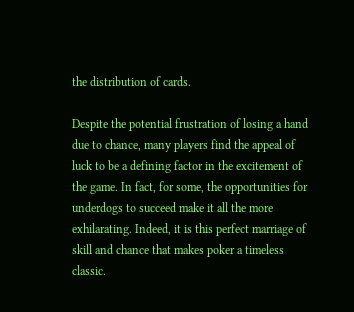the distribution of cards.

Despite the potential frustration of losing a hand due to chance, many players find the appeal of luck to be a defining factor in the excitement of the game. In fact, for some, the opportunities for underdogs to succeed make it all the more exhilarating. Indeed, it is this perfect marriage of skill and chance that makes poker a timeless classic.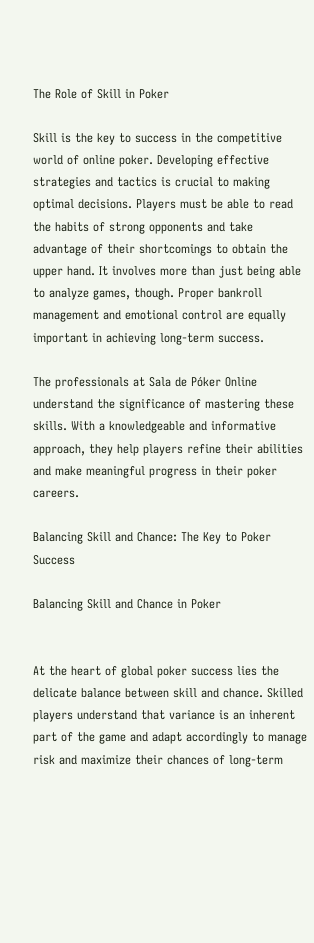The Role of Skill in Poker

Skill is the key to success in the competitive world of online poker. Developing effective strategies and tactics is crucial to making optimal decisions. Players must be able to read the habits of strong opponents and take advantage of their shortcomings to obtain the upper hand. It involves more than just being able to analyze games, though. Proper bankroll management and emotional control are equally important in achieving long-term success.

The professionals at Sala de Póker Online understand the significance of mastering these skills. With a knowledgeable and informative approach, they help players refine their abilities and make meaningful progress in their poker careers.

Balancing Skill and Chance: The Key to Poker Success

Balancing Skill and Chance in Poker


At the heart of global poker success lies the delicate balance between skill and chance. Skilled players understand that variance is an inherent part of the game and adapt accordingly to manage risk and maximize their chances of long-term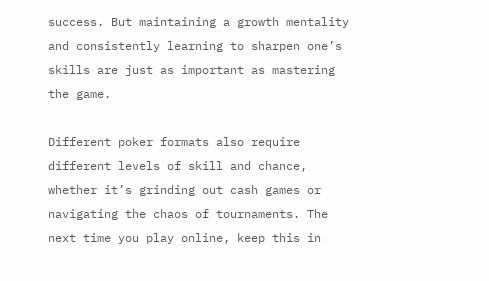success. But maintaining a growth mentality and consistently learning to sharpen one’s skills are just as important as mastering the game.

Different poker formats also require different levels of skill and chance, whether it’s grinding out cash games or navigating the chaos of tournaments. The next time you play online, keep this in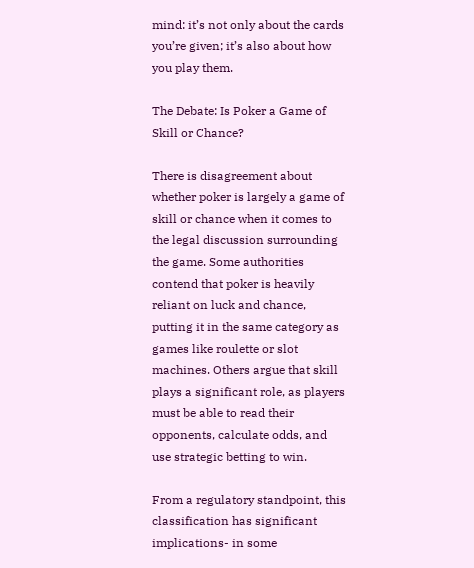mind: it’s not only about the cards you’re given; it’s also about how you play them.

The Debate: Is Poker a Game of Skill or Chance?

There is disagreement about whether poker is largely a game of skill or chance when it comes to the legal discussion surrounding the game. Some authorities contend that poker is heavily reliant on luck and chance, putting it in the same category as games like roulette or slot machines. Others argue that skill plays a significant role, as players must be able to read their opponents, calculate odds, and use strategic betting to win.

From a regulatory standpoint, this classification has significant implications- in some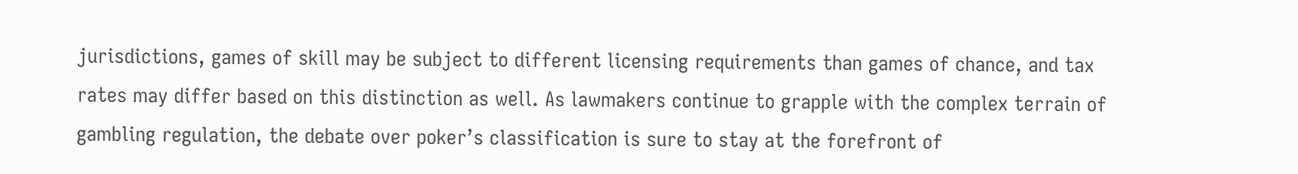jurisdictions, games of skill may be subject to different licensing requirements than games of chance, and tax rates may differ based on this distinction as well. As lawmakers continue to grapple with the complex terrain of gambling regulation, the debate over poker’s classification is sure to stay at the forefront of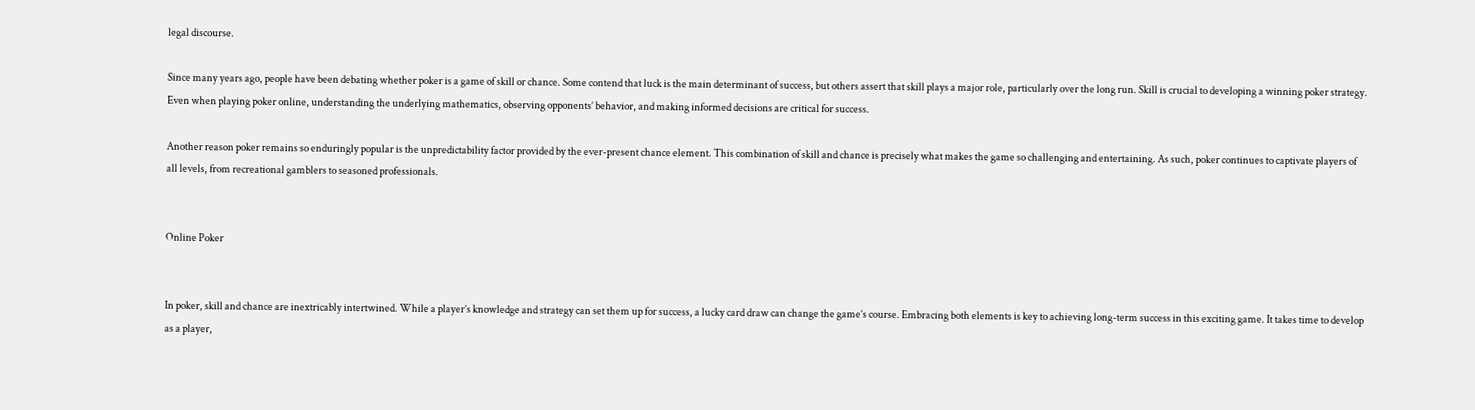legal discourse.

Since many years ago, people have been debating whether poker is a game of skill or chance. Some contend that luck is the main determinant of success, but others assert that skill plays a major role, particularly over the long run. Skill is crucial to developing a winning poker strategy. Even when playing poker online, understanding the underlying mathematics, observing opponents’ behavior, and making informed decisions are critical for success.

Another reason poker remains so enduringly popular is the unpredictability factor provided by the ever-present chance element. This combination of skill and chance is precisely what makes the game so challenging and entertaining. As such, poker continues to captivate players of all levels, from recreational gamblers to seasoned professionals.


Online Poker


In poker, skill and chance are inextricably intertwined. While a player’s knowledge and strategy can set them up for success, a lucky card draw can change the game’s course. Embracing both elements is key to achieving long-term success in this exciting game. It takes time to develop as a player,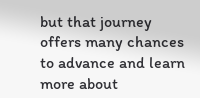but that journey offers many chances to advance and learn more about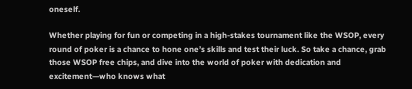oneself.

Whether playing for fun or competing in a high-stakes tournament like the WSOP, every round of poker is a chance to hone one’s skills and test their luck. So take a chance, grab those WSOP free chips, and dive into the world of poker with dedication and excitement—who knows what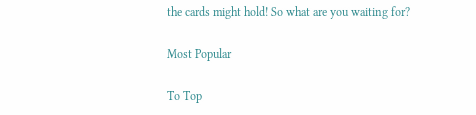the cards might hold! So what are you waiting for?

Most Popular

To Top